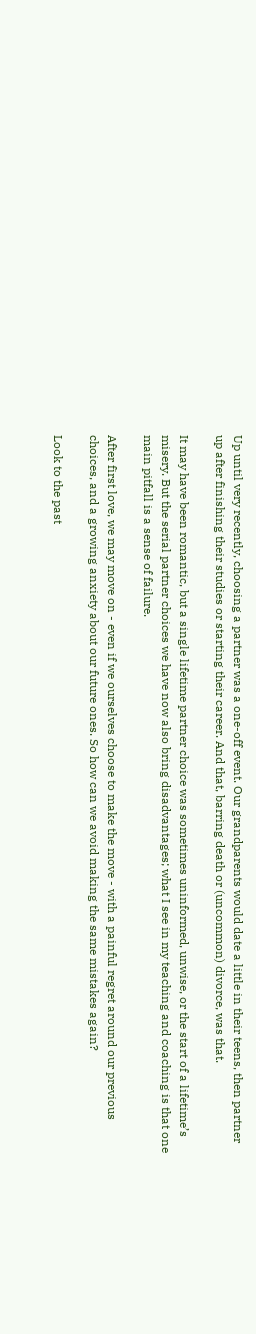Up until very recently, choosing a partner was a one-off event. Our grandparents would date a little in their teens, then partner up after finishing their studies or starting their career. And that, barring death or (uncommon) divorce, was that.

It may have been romantic, but a single lifetime partner choice was sometimes uninformed, unwise, or the start of a lifetime’s misery. But the serial partner choices we have now also bring disadvantages; what I see in my teaching and coaching is that one main pitfall is a sense of failure.

After first love, we may move on - even if we ourselves choose to make the move - with a painful regret around our previous choices, and a growing anxiety about our future ones. So how can we avoid making the same mistakes again?

Look to the past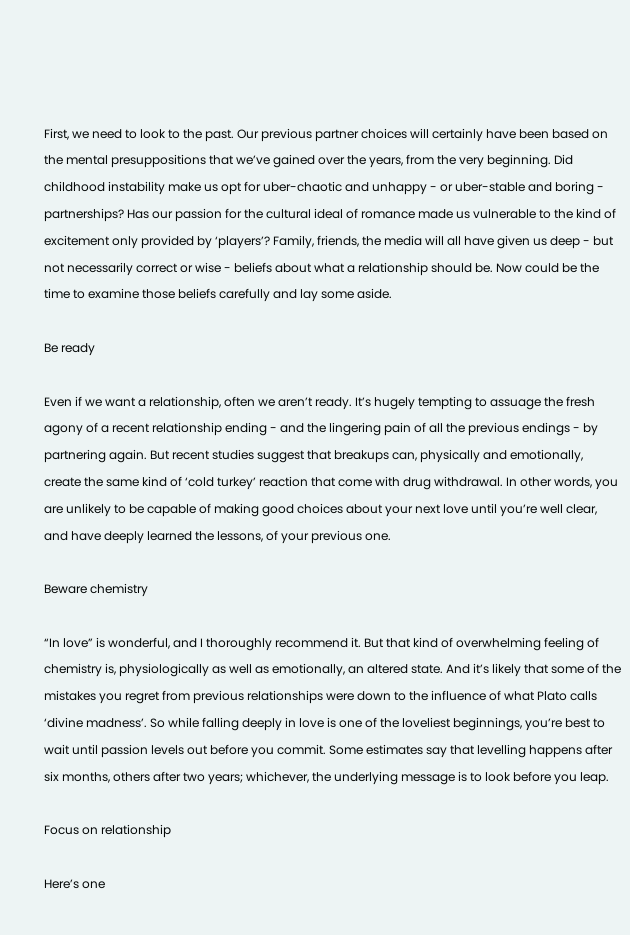First, we need to look to the past. Our previous partner choices will certainly have been based on the mental presuppositions that we’ve gained over the years, from the very beginning. Did childhood instability make us opt for uber-chaotic and unhappy - or uber-stable and boring - partnerships? Has our passion for the cultural ideal of romance made us vulnerable to the kind of excitement only provided by ‘players’? Family, friends, the media will all have given us deep - but not necessarily correct or wise - beliefs about what a relationship should be. Now could be the time to examine those beliefs carefully and lay some aside.

Be ready

Even if we want a relationship, often we aren’t ready. It’s hugely tempting to assuage the fresh agony of a recent relationship ending - and the lingering pain of all the previous endings - by partnering again. But recent studies suggest that breakups can, physically and emotionally, create the same kind of ‘cold turkey’ reaction that come with drug withdrawal. In other words, you are unlikely to be capable of making good choices about your next love until you’re well clear, and have deeply learned the lessons, of your previous one.

Beware chemistry

“In love” is wonderful, and I thoroughly recommend it. But that kind of overwhelming feeling of chemistry is, physiologically as well as emotionally, an altered state. And it’s likely that some of the mistakes you regret from previous relationships were down to the influence of what Plato calls ‘divine madness’. So while falling deeply in love is one of the loveliest beginnings, you’re best to wait until passion levels out before you commit. Some estimates say that levelling happens after six months, others after two years; whichever, the underlying message is to look before you leap.

Focus on relationship

Here’s one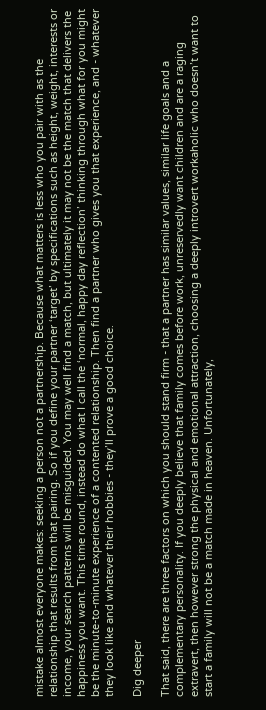mistake almost everyone makes: seeking a person not a partnership. Because what matters is less who you pair with as the relationship that results from that pairing. So if you define your partner ‘target’ by specifications such as height, weight, interests or income, your search patterns will be misguided. You may well find a match, but ultimately it may not be the match that delivers the happiness you want. This time round, instead do what I call the ‘normal, happy day reflection’ thinking through what for you might be the minute-to-minute experience of a contented relationship. Then find a partner who gives you that experience, and - whatever they look like and whatever their hobbies - they’ll prove a good choice.

Dig deeper

That said, there are three factors on which you should stand firm - that a partner has similar values, similar life goals and a complementary personality. If you deeply believe that family comes before work, unreservedly want children and are a raging extravert, then however strong the physical and emotional attraction, choosing a deeply introvert workaholic who doesn’t want to start a family will not be a match made in heaven. Unfortunately,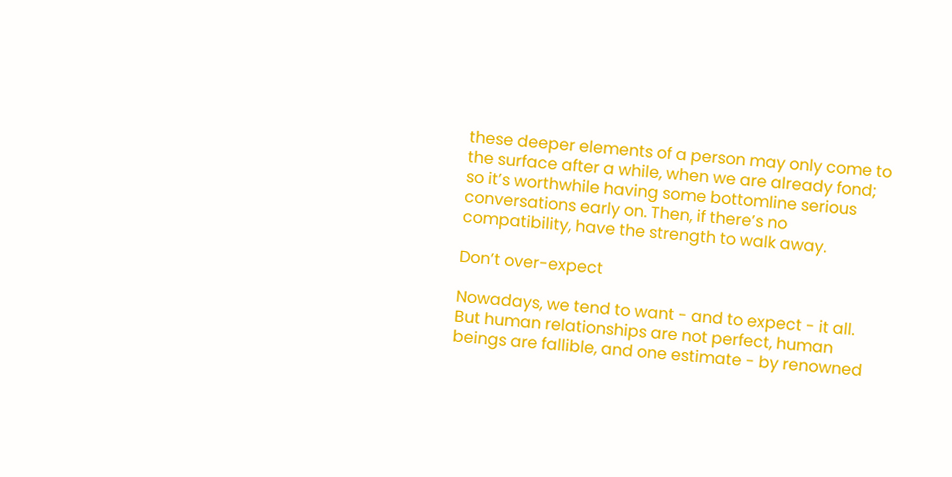these deeper elements of a person may only come to the surface after a while, when we are already fond; so it’s worthwhile having some bottomline serious conversations early on. Then, if there’s no compatibility, have the strength to walk away.

Don’t over-expect

Nowadays, we tend to want - and to expect - it all. But human relationships are not perfect, human beings are fallible, and one estimate - by renowned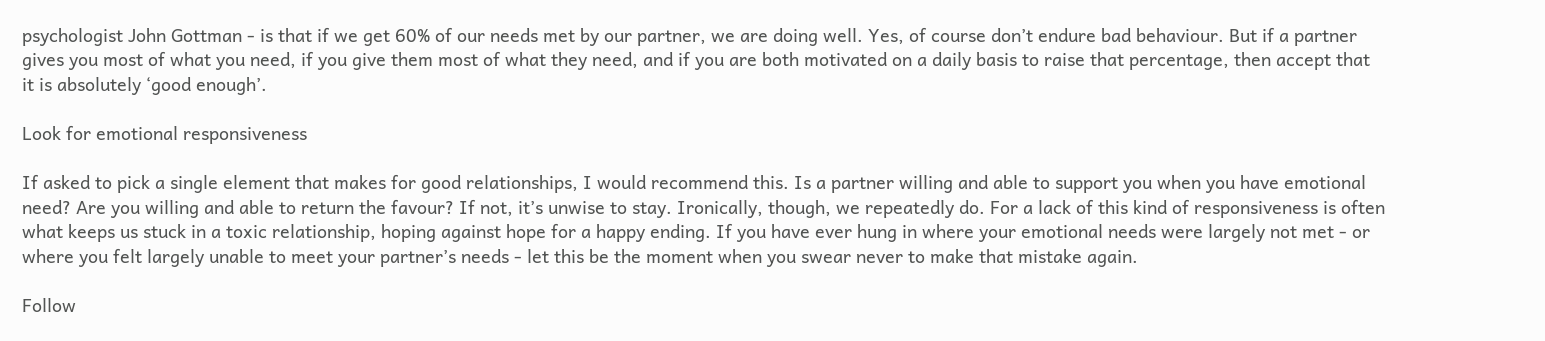psychologist John Gottman - is that if we get 60% of our needs met by our partner, we are doing well. Yes, of course don’t endure bad behaviour. But if a partner gives you most of what you need, if you give them most of what they need, and if you are both motivated on a daily basis to raise that percentage, then accept that it is absolutely ‘good enough’.

Look for emotional responsiveness

If asked to pick a single element that makes for good relationships, I would recommend this. Is a partner willing and able to support you when you have emotional need? Are you willing and able to return the favour? If not, it’s unwise to stay. Ironically, though, we repeatedly do. For a lack of this kind of responsiveness is often what keeps us stuck in a toxic relationship, hoping against hope for a happy ending. If you have ever hung in where your emotional needs were largely not met - or where you felt largely unable to meet your partner’s needs - let this be the moment when you swear never to make that mistake again.

Follow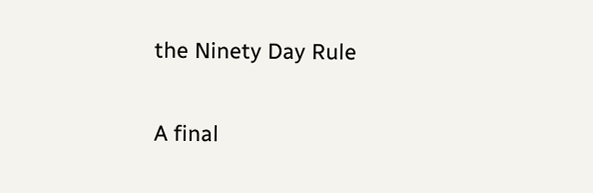the Ninety Day Rule

A final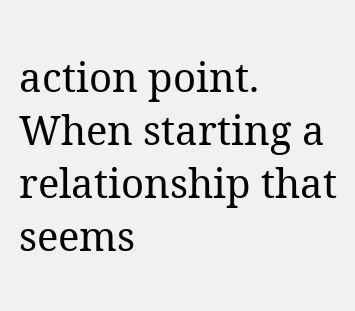action point. When starting a relationship that seems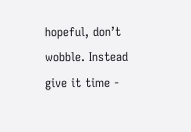hopeful, don’t wobble. Instead give it time -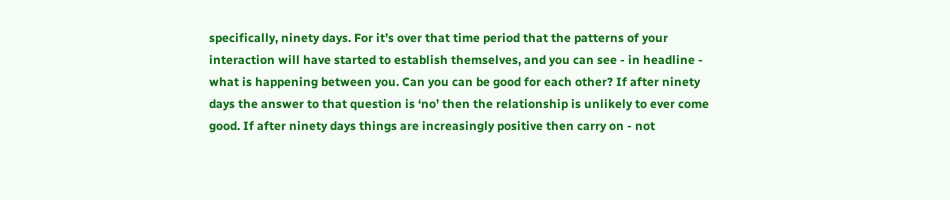specifically, ninety days. For it’s over that time period that the patterns of your interaction will have started to establish themselves, and you can see - in headline - what is happening between you. Can you can be good for each other? If after ninety days the answer to that question is ‘no’ then the relationship is unlikely to ever come good. If after ninety days things are increasingly positive then carry on - not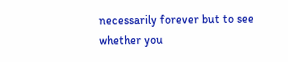necessarily forever but to see whether you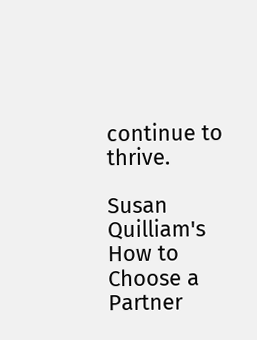continue to thrive.

Susan Quilliam's How to Choose a Partner